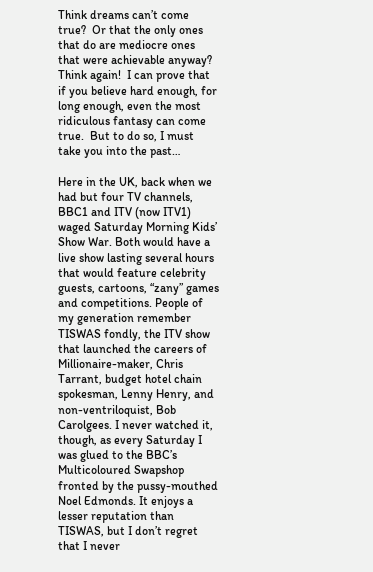Think dreams can’t come true?  Or that the only ones that do are mediocre ones that were achievable anyway?  Think again!  I can prove that if you believe hard enough, for long enough, even the most ridiculous fantasy can come true.  But to do so, I must take you into the past…

Here in the UK, back when we had but four TV channels, BBC1 and ITV (now ITV1) waged Saturday Morning Kids’ Show War. Both would have a live show lasting several hours that would feature celebrity guests, cartoons, “zany” games and competitions. People of my generation remember TISWAS fondly, the ITV show that launched the careers of Millionaire-maker, Chris Tarrant, budget hotel chain spokesman, Lenny Henry, and non-ventriloquist, Bob Carolgees. I never watched it, though, as every Saturday I was glued to the BBC’s Multicoloured Swapshop fronted by the pussy-mouthed Noel Edmonds. It enjoys a lesser reputation than TISWAS, but I don’t regret that I never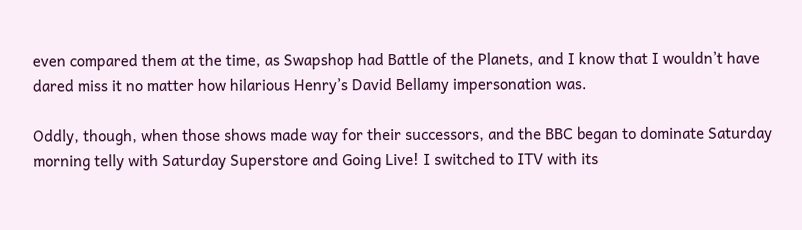even compared them at the time, as Swapshop had Battle of the Planets, and I know that I wouldn’t have dared miss it no matter how hilarious Henry’s David Bellamy impersonation was.

Oddly, though, when those shows made way for their successors, and the BBC began to dominate Saturday morning telly with Saturday Superstore and Going Live! I switched to ITV with its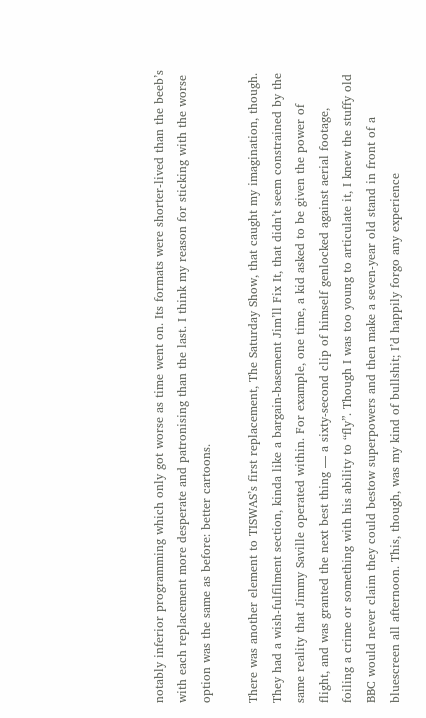notably inferior programming which only got worse as time went on. Its formats were shorter-lived than the beeb’s with each replacement more desperate and patronising than the last. I think my reason for sticking with the worse option was the same as before: better cartoons.

There was another element to TISWAS’s first replacement, The Saturday Show, that caught my imagination, though. They had a wish-fulfilment section, kinda like a bargain-basement Jim’ll Fix It, that didn’t seem constrained by the same reality that Jimmy Saville operated within. For example, one time, a kid asked to be given the power of flight, and was granted the next best thing — a sixty-second clip of himself genlocked against aerial footage, foiling a crime or something with his ability to “fly”. Though I was too young to articulate it, I knew the stuffy old BBC would never claim they could bestow superpowers and then make a seven-year old stand in front of a bluescreen all afternoon. This, though, was my kind of bullshit; I’d happily forgo any experience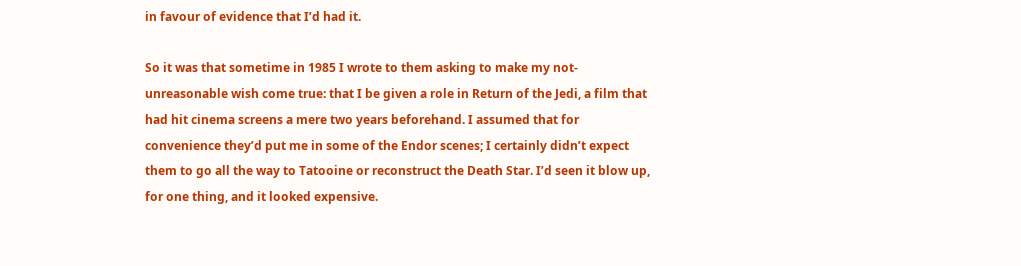in favour of evidence that I’d had it.

So it was that sometime in 1985 I wrote to them asking to make my not-unreasonable wish come true: that I be given a role in Return of the Jedi, a film that had hit cinema screens a mere two years beforehand. I assumed that for convenience they’d put me in some of the Endor scenes; I certainly didn’t expect them to go all the way to Tatooine or reconstruct the Death Star. I’d seen it blow up, for one thing, and it looked expensive.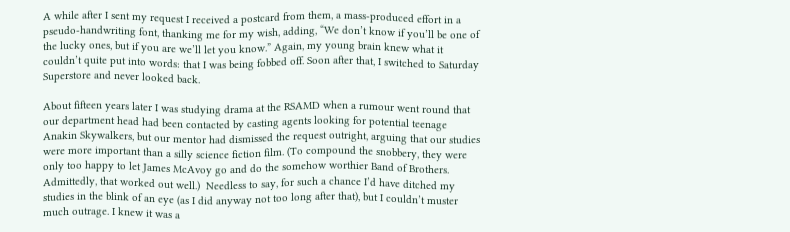A while after I sent my request I received a postcard from them, a mass-produced effort in a pseudo-handwriting font, thanking me for my wish, adding, “We don’t know if you’ll be one of the lucky ones, but if you are we’ll let you know.” Again, my young brain knew what it couldn’t quite put into words: that I was being fobbed off. Soon after that, I switched to Saturday Superstore and never looked back.

About fifteen years later I was studying drama at the RSAMD when a rumour went round that our department head had been contacted by casting agents looking for potential teenage Anakin Skywalkers, but our mentor had dismissed the request outright, arguing that our studies were more important than a silly science fiction film. (To compound the snobbery, they were only too happy to let James McAvoy go and do the somehow worthier Band of Brothers.  Admittedly, that worked out well.)  Needless to say, for such a chance I’d have ditched my studies in the blink of an eye (as I did anyway not too long after that), but I couldn’t muster much outrage. I knew it was a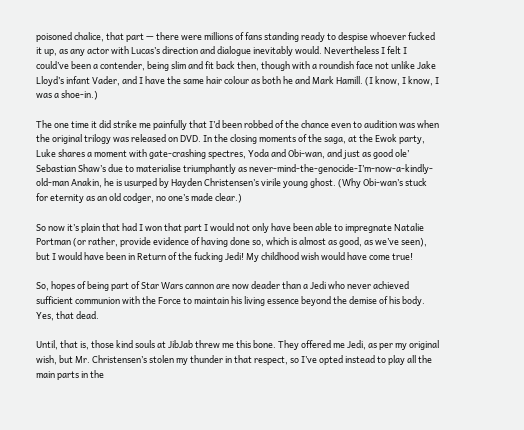poisoned chalice, that part — there were millions of fans standing ready to despise whoever fucked it up, as any actor with Lucas’s direction and dialogue inevitably would. Nevertheless I felt I could’ve been a contender, being slim and fit back then, though with a roundish face not unlike Jake Lloyd’s infant Vader, and I have the same hair colour as both he and Mark Hamill. (I know, I know, I was a shoe-in.)

The one time it did strike me painfully that I’d been robbed of the chance even to audition was when the original trilogy was released on DVD. In the closing moments of the saga, at the Ewok party, Luke shares a moment with gate-crashing spectres, Yoda and Obi-wan, and just as good ole’ Sebastian Shaw’s due to materialise triumphantly as never-mind-the-genocide-I’m-now-a-kindly-old-man Anakin, he is usurped by Hayden Christensen’s virile young ghost. (Why Obi-wan’s stuck for eternity as an old codger, no one’s made clear.)

So now it’s plain that had I won that part I would not only have been able to impregnate Natalie Portman (or rather, provide evidence of having done so, which is almost as good, as we’ve seen), but I would have been in Return of the fucking Jedi! My childhood wish would have come true!

So, hopes of being part of Star Wars cannon are now deader than a Jedi who never achieved sufficient communion with the Force to maintain his living essence beyond the demise of his body. Yes, that dead.

Until, that is, those kind souls at JibJab threw me this bone. They offered me Jedi, as per my original wish, but Mr. Christensen’s stolen my thunder in that respect, so I’ve opted instead to play all the main parts in the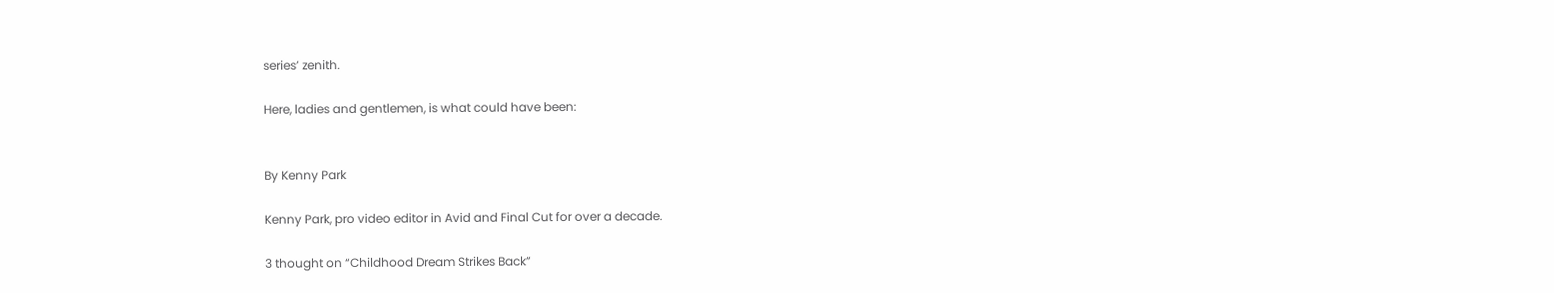series’ zenith.

Here, ladies and gentlemen, is what could have been:


By Kenny Park

Kenny Park, pro video editor in Avid and Final Cut for over a decade.

3 thought on “Childhood Dream Strikes Back”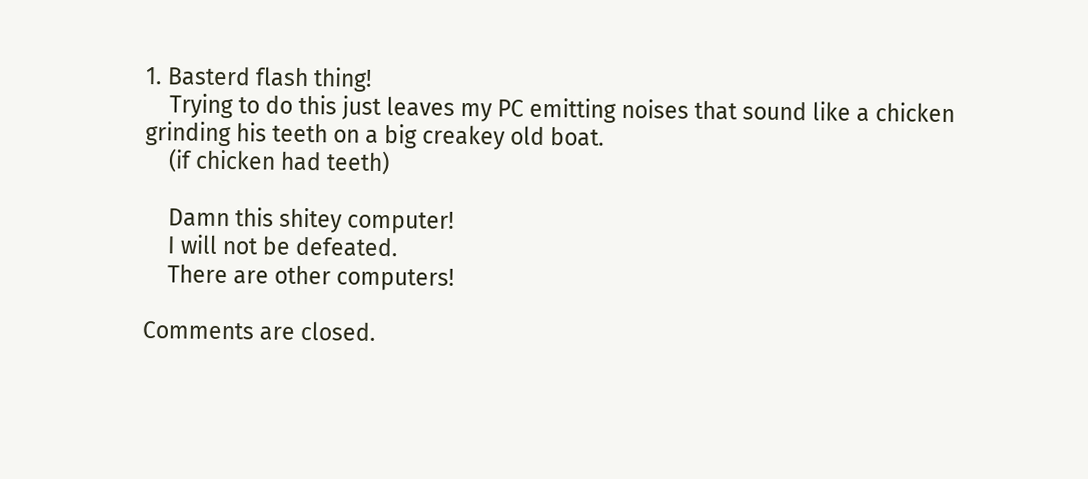1. Basterd flash thing!
    Trying to do this just leaves my PC emitting noises that sound like a chicken grinding his teeth on a big creakey old boat.
    (if chicken had teeth)

    Damn this shitey computer!
    I will not be defeated.
    There are other computers!

Comments are closed.